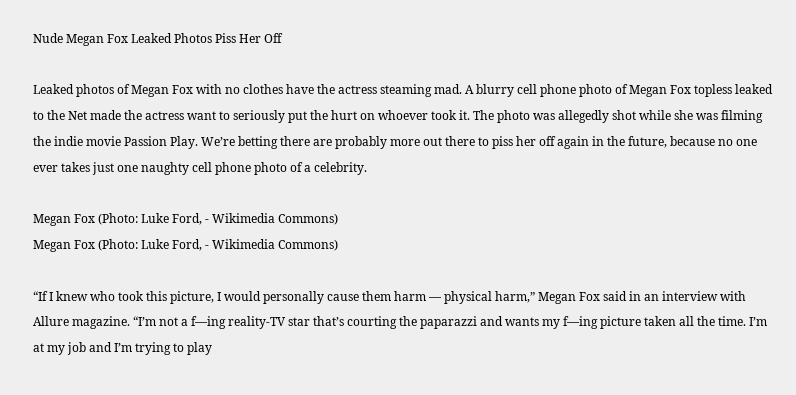Nude Megan Fox Leaked Photos Piss Her Off

Leaked photos of Megan Fox with no clothes have the actress steaming mad. A blurry cell phone photo of Megan Fox topless leaked to the Net made the actress want to seriously put the hurt on whoever took it. The photo was allegedly shot while she was filming the indie movie Passion Play. We’re betting there are probably more out there to piss her off again in the future, because no one ever takes just one naughty cell phone photo of a celebrity.

Megan Fox (Photo: Luke Ford, - Wikimedia Commons)
Megan Fox (Photo: Luke Ford, - Wikimedia Commons)

“If I knew who took this picture, I would personally cause them harm — physical harm,” Megan Fox said in an interview with Allure magazine. “I’m not a f—ing reality-TV star that’s courting the paparazzi and wants my f—ing picture taken all the time. I’m at my job and I’m trying to play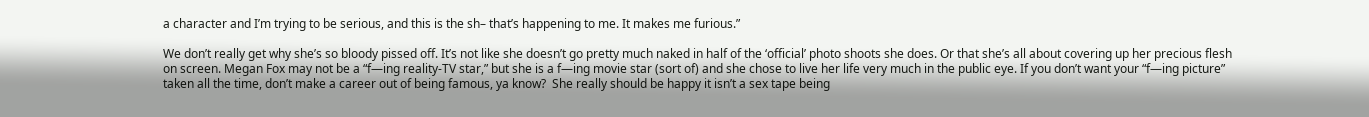a character and I’m trying to be serious, and this is the sh– that’s happening to me. It makes me furious.”

We don’t really get why she’s so bloody pissed off. It’s not like she doesn’t go pretty much naked in half of the ‘official’ photo shoots she does. Or that she’s all about covering up her precious flesh on screen. Megan Fox may not be a “f—ing reality-TV star,” but she is a f—ing movie star (sort of) and she chose to live her life very much in the public eye. If you don’t want your “f—ing picture” taken all the time, don’t make a career out of being famous, ya know?  She really should be happy it isn’t a sex tape being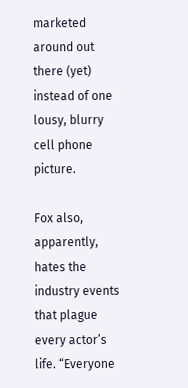marketed around out there (yet) instead of one lousy, blurry cell phone picture.

Fox also, apparently, hates the industry events that plague every actor’s life. “Everyone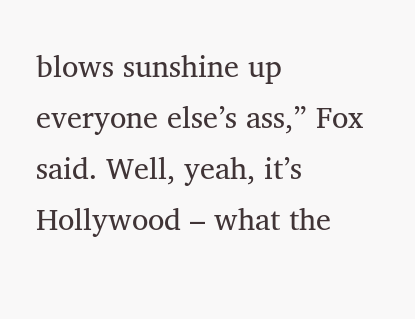blows sunshine up everyone else’s ass,” Fox said. Well, yeah, it’s Hollywood – what the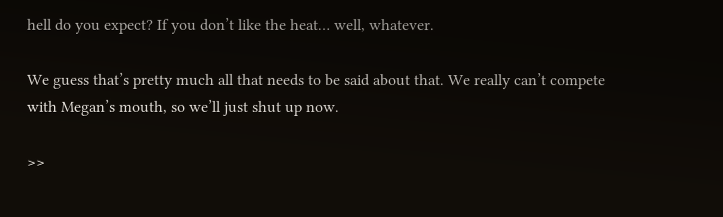hell do you expect? If you don’t like the heat… well, whatever.

We guess that’s pretty much all that needs to be said about that. We really can’t compete with Megan’s mouth, so we’ll just shut up now.

>>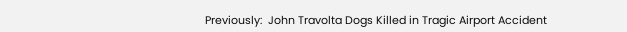Previously:  John Travolta Dogs Killed in Tragic Airport Accident